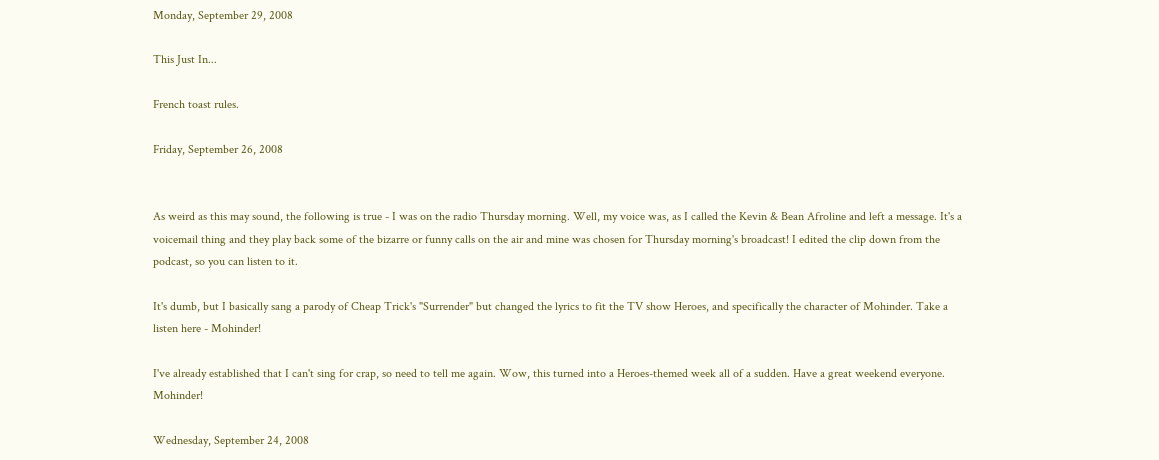Monday, September 29, 2008

This Just In...

French toast rules.

Friday, September 26, 2008


As weird as this may sound, the following is true - I was on the radio Thursday morning. Well, my voice was, as I called the Kevin & Bean Afroline and left a message. It's a voicemail thing and they play back some of the bizarre or funny calls on the air and mine was chosen for Thursday morning's broadcast! I edited the clip down from the podcast, so you can listen to it.

It's dumb, but I basically sang a parody of Cheap Trick's "Surrender" but changed the lyrics to fit the TV show Heroes, and specifically the character of Mohinder. Take a listen here - Mohinder!

I've already established that I can't sing for crap, so need to tell me again. Wow, this turned into a Heroes-themed week all of a sudden. Have a great weekend everyone. Mohinder!

Wednesday, September 24, 2008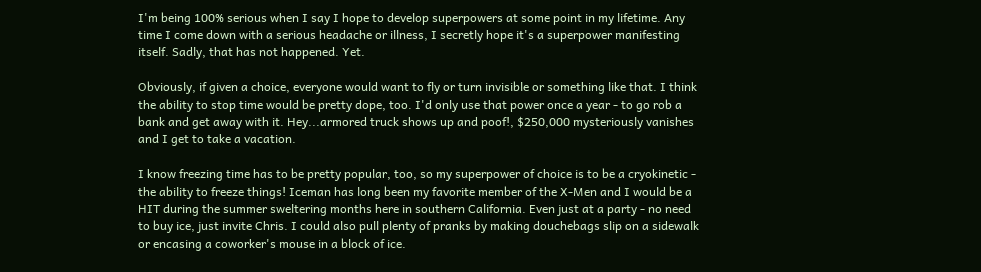I'm being 100% serious when I say I hope to develop superpowers at some point in my lifetime. Any time I come down with a serious headache or illness, I secretly hope it's a superpower manifesting itself. Sadly, that has not happened. Yet.

Obviously, if given a choice, everyone would want to fly or turn invisible or something like that. I think the ability to stop time would be pretty dope, too. I'd only use that power once a year - to go rob a bank and get away with it. Hey...armored truck shows up and poof!, $250,000 mysteriously vanishes and I get to take a vacation.

I know freezing time has to be pretty popular, too, so my superpower of choice is to be a cryokinetic - the ability to freeze things! Iceman has long been my favorite member of the X-Men and I would be a HIT during the summer sweltering months here in southern California. Even just at a party - no need to buy ice, just invite Chris. I could also pull plenty of pranks by making douchebags slip on a sidewalk or encasing a coworker's mouse in a block of ice.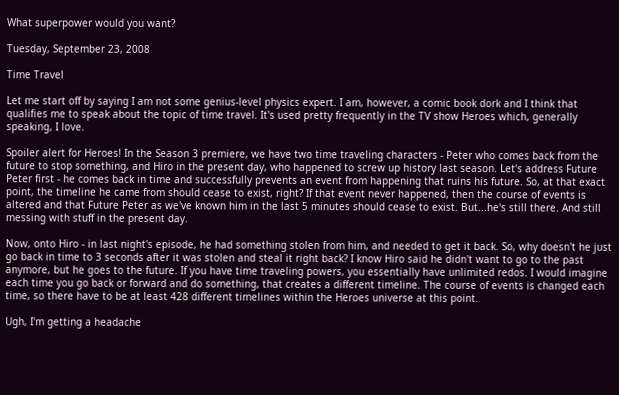What superpower would you want?

Tuesday, September 23, 2008

Time Travel

Let me start off by saying I am not some genius-level physics expert. I am, however, a comic book dork and I think that qualifies me to speak about the topic of time travel. It's used pretty frequently in the TV show Heroes which, generally speaking, I love.

Spoiler alert for Heroes! In the Season 3 premiere, we have two time traveling characters - Peter who comes back from the future to stop something, and Hiro in the present day, who happened to screw up history last season. Let's address Future Peter first - he comes back in time and successfully prevents an event from happening that ruins his future. So, at that exact point, the timeline he came from should cease to exist, right? If that event never happened, then the course of events is altered and that Future Peter as we've known him in the last 5 minutes should cease to exist. But...he's still there. And still messing with stuff in the present day.

Now, onto Hiro - in last night's episode, he had something stolen from him, and needed to get it back. So, why doesn't he just go back in time to 3 seconds after it was stolen and steal it right back? I know Hiro said he didn't want to go to the past anymore, but he goes to the future. If you have time traveling powers, you essentially have unlimited redos. I would imagine each time you go back or forward and do something, that creates a different timeline. The course of events is changed each time, so there have to be at least 428 different timelines within the Heroes universe at this point.

Ugh, I'm getting a headache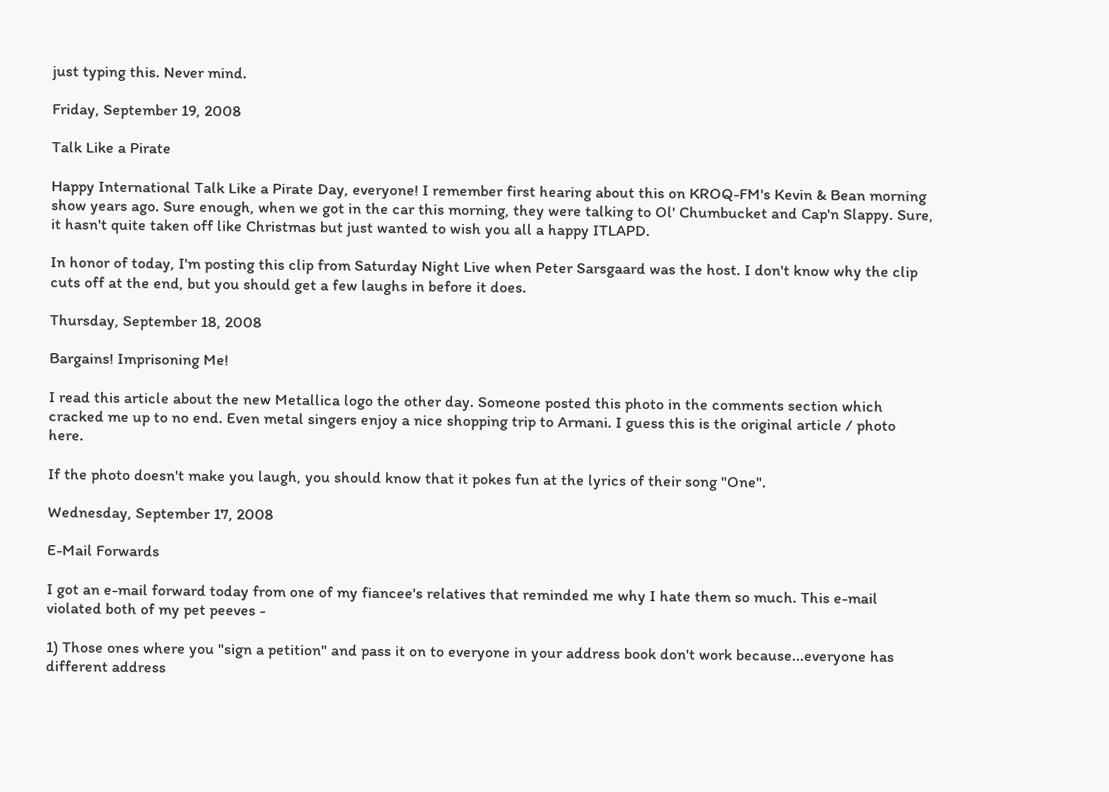just typing this. Never mind.

Friday, September 19, 2008

Talk Like a Pirate

Happy International Talk Like a Pirate Day, everyone! I remember first hearing about this on KROQ-FM's Kevin & Bean morning show years ago. Sure enough, when we got in the car this morning, they were talking to Ol' Chumbucket and Cap'n Slappy. Sure, it hasn't quite taken off like Christmas but just wanted to wish you all a happy ITLAPD.

In honor of today, I'm posting this clip from Saturday Night Live when Peter Sarsgaard was the host. I don't know why the clip cuts off at the end, but you should get a few laughs in before it does.

Thursday, September 18, 2008

Bargains! Imprisoning Me!

I read this article about the new Metallica logo the other day. Someone posted this photo in the comments section which cracked me up to no end. Even metal singers enjoy a nice shopping trip to Armani. I guess this is the original article / photo here.

If the photo doesn't make you laugh, you should know that it pokes fun at the lyrics of their song "One".

Wednesday, September 17, 2008

E-Mail Forwards

I got an e-mail forward today from one of my fiancee's relatives that reminded me why I hate them so much. This e-mail violated both of my pet peeves -

1) Those ones where you "sign a petition" and pass it on to everyone in your address book don't work because...everyone has different address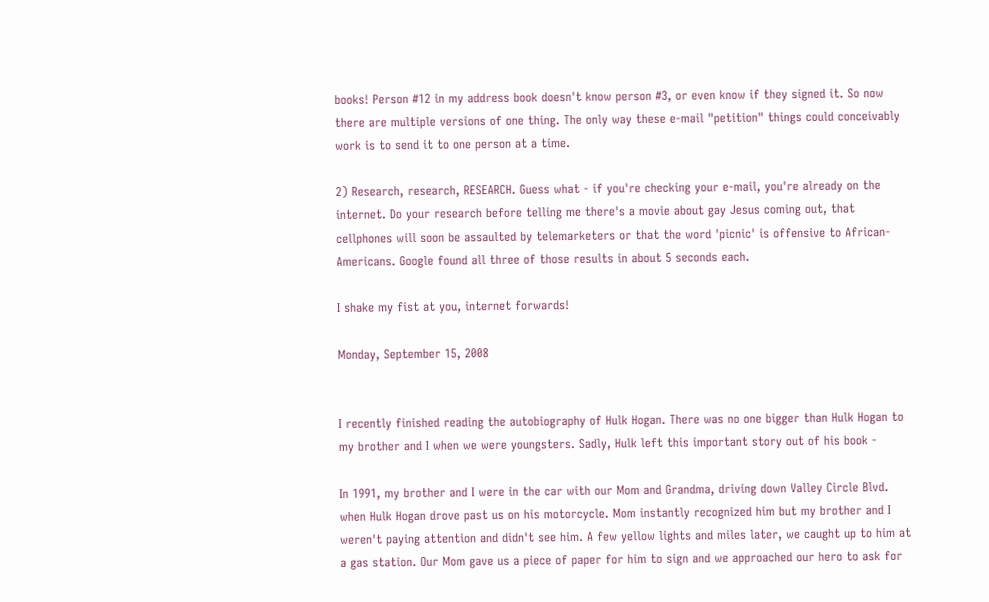books! Person #12 in my address book doesn't know person #3, or even know if they signed it. So now there are multiple versions of one thing. The only way these e-mail "petition" things could conceivably work is to send it to one person at a time.

2) Research, research, RESEARCH. Guess what - if you're checking your e-mail, you're already on the internet. Do your research before telling me there's a movie about gay Jesus coming out, that cellphones will soon be assaulted by telemarketers or that the word 'picnic' is offensive to African-Americans. Google found all three of those results in about 5 seconds each.

I shake my fist at you, internet forwards!

Monday, September 15, 2008


I recently finished reading the autobiography of Hulk Hogan. There was no one bigger than Hulk Hogan to my brother and I when we were youngsters. Sadly, Hulk left this important story out of his book -

In 1991, my brother and I were in the car with our Mom and Grandma, driving down Valley Circle Blvd. when Hulk Hogan drove past us on his motorcycle. Mom instantly recognized him but my brother and I weren't paying attention and didn't see him. A few yellow lights and miles later, we caught up to him at a gas station. Our Mom gave us a piece of paper for him to sign and we approached our hero to ask for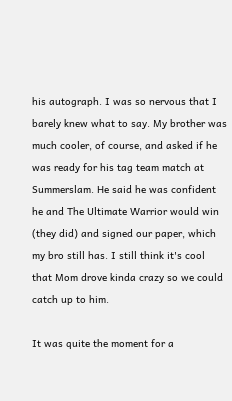his autograph. I was so nervous that I barely knew what to say. My brother was much cooler, of course, and asked if he was ready for his tag team match at Summerslam. He said he was confident he and The Ultimate Warrior would win (they did) and signed our paper, which my bro still has. I still think it's cool that Mom drove kinda crazy so we could catch up to him.

It was quite the moment for a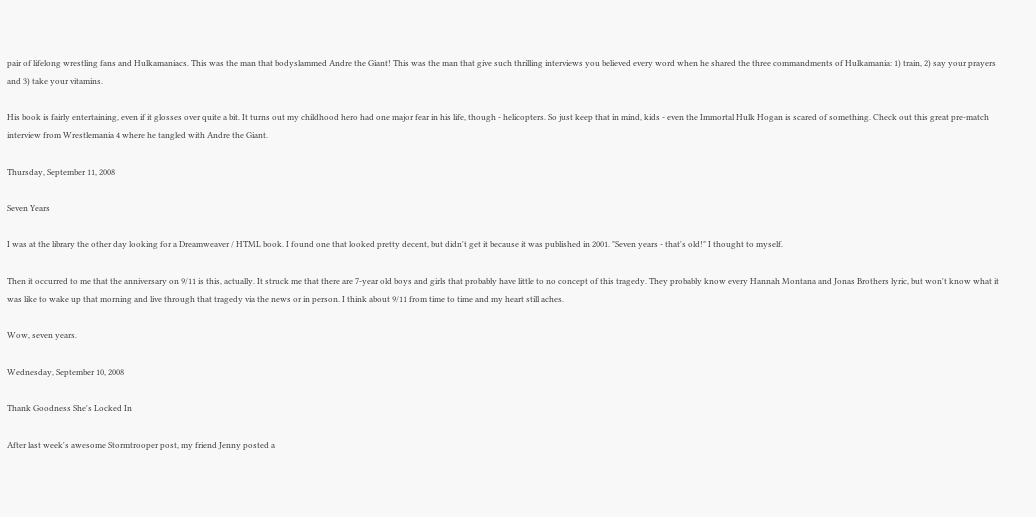pair of lifelong wrestling fans and Hulkamaniacs. This was the man that bodyslammed Andre the Giant! This was the man that give such thrilling interviews you believed every word when he shared the three commandments of Hulkamania: 1) train, 2) say your prayers and 3) take your vitamins.

His book is fairly entertaining, even if it glosses over quite a bit. It turns out my childhood hero had one major fear in his life, though - helicopters. So just keep that in mind, kids - even the Immortal Hulk Hogan is scared of something. Check out this great pre-match interview from Wrestlemania 4 where he tangled with Andre the Giant.

Thursday, September 11, 2008

Seven Years

I was at the library the other day looking for a Dreamweaver / HTML book. I found one that looked pretty decent, but didn't get it because it was published in 2001. "Seven years - that's old!" I thought to myself.

Then it occurred to me that the anniversary on 9/11 is this, actually. It struck me that there are 7-year old boys and girls that probably have little to no concept of this tragedy. They probably know every Hannah Montana and Jonas Brothers lyric, but won't know what it was like to wake up that morning and live through that tragedy via the news or in person. I think about 9/11 from time to time and my heart still aches.

Wow, seven years.

Wednesday, September 10, 2008

Thank Goodness She's Locked In

After last week's awesome Stormtrooper post, my friend Jenny posted a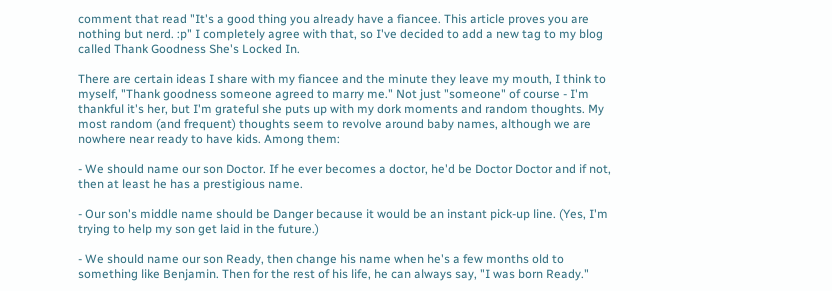comment that read "It's a good thing you already have a fiancee. This article proves you are nothing but nerd. :p" I completely agree with that, so I've decided to add a new tag to my blog called Thank Goodness She's Locked In.

There are certain ideas I share with my fiancee and the minute they leave my mouth, I think to myself, "Thank goodness someone agreed to marry me." Not just "someone" of course - I'm thankful it's her, but I'm grateful she puts up with my dork moments and random thoughts. My most random (and frequent) thoughts seem to revolve around baby names, although we are nowhere near ready to have kids. Among them:

- We should name our son Doctor. If he ever becomes a doctor, he'd be Doctor Doctor and if not, then at least he has a prestigious name.

- Our son's middle name should be Danger because it would be an instant pick-up line. (Yes, I'm trying to help my son get laid in the future.)

- We should name our son Ready, then change his name when he's a few months old to something like Benjamin. Then for the rest of his life, he can always say, "I was born Ready."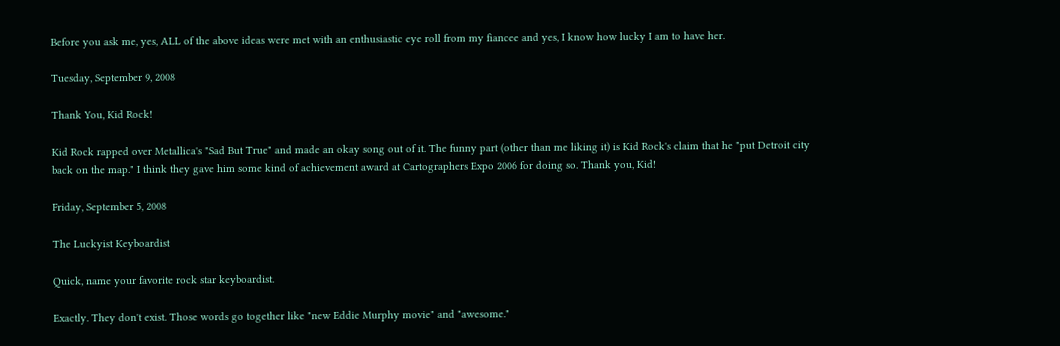Before you ask me, yes, ALL of the above ideas were met with an enthusiastic eye roll from my fiancee and yes, I know how lucky I am to have her.

Tuesday, September 9, 2008

Thank You, Kid Rock!

Kid Rock rapped over Metallica's "Sad But True" and made an okay song out of it. The funny part (other than me liking it) is Kid Rock's claim that he "put Detroit city back on the map." I think they gave him some kind of achievement award at Cartographers Expo 2006 for doing so. Thank you, Kid!

Friday, September 5, 2008

The Luckyist Keyboardist

Quick, name your favorite rock star keyboardist.

Exactly. They don't exist. Those words go together like "new Eddie Murphy movie" and "awesome."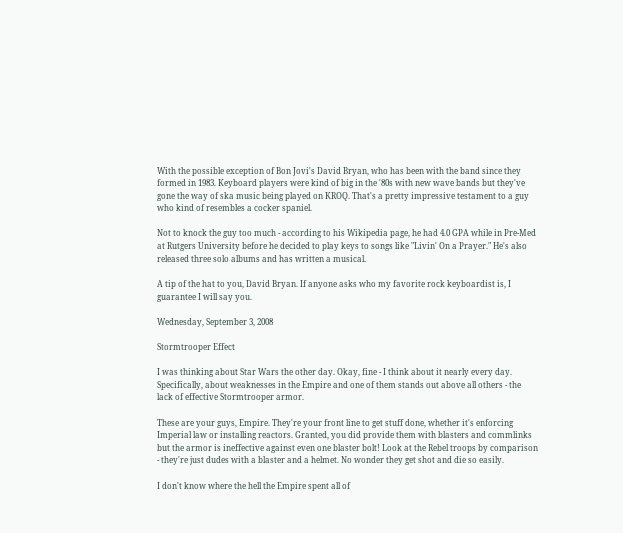With the possible exception of Bon Jovi's David Bryan, who has been with the band since they formed in 1983. Keyboard players were kind of big in the '80s with new wave bands but they've gone the way of ska music being played on KROQ. That's a pretty impressive testament to a guy who kind of resembles a cocker spaniel.

Not to knock the guy too much - according to his Wikipedia page, he had 4.0 GPA while in Pre-Med at Rutgers University before he decided to play keys to songs like "Livin' On a Prayer." He's also released three solo albums and has written a musical.

A tip of the hat to you, David Bryan. If anyone asks who my favorite rock keyboardist is, I guarantee I will say you.

Wednesday, September 3, 2008

Stormtrooper Effect

I was thinking about Star Wars the other day. Okay, fine - I think about it nearly every day. Specifically, about weaknesses in the Empire and one of them stands out above all others - the lack of effective Stormtrooper armor.

These are your guys, Empire. They're your front line to get stuff done, whether it's enforcing Imperial law or installing reactors. Granted, you did provide them with blasters and commlinks but the armor is ineffective against even one blaster bolt! Look at the Rebel troops by comparison - they're just dudes with a blaster and a helmet. No wonder they get shot and die so easily.

I don't know where the hell the Empire spent all of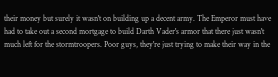their money but surely it wasn't on building up a decent army. The Emperor must have had to take out a second mortgage to build Darth Vader's armor that there just wasn't much left for the stormtroopers. Poor guys, they're just trying to make their way in the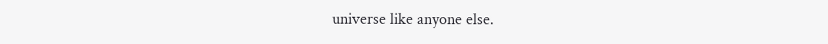universe like anyone else.